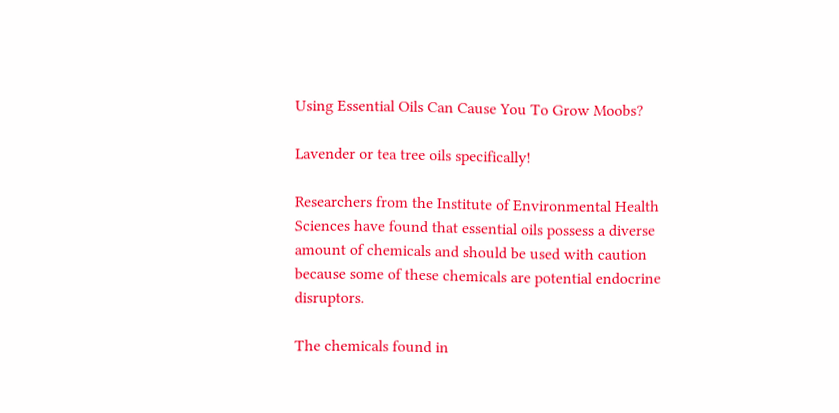Using Essential Oils Can Cause You To Grow Moobs?

Lavender or tea tree oils specifically!

Researchers from the Institute of Environmental Health Sciences have found that essential oils possess a diverse amount of chemicals and should be used with caution because some of these chemicals are potential endocrine disruptors.

The chemicals found in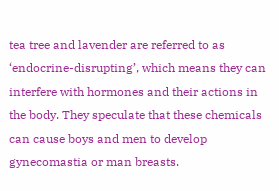tea tree and lavender are referred to as ‘endocrine-disrupting’, which means they can interfere with hormones and their actions in the body. They speculate that these chemicals can cause boys and men to develop gynecomastia or man breasts.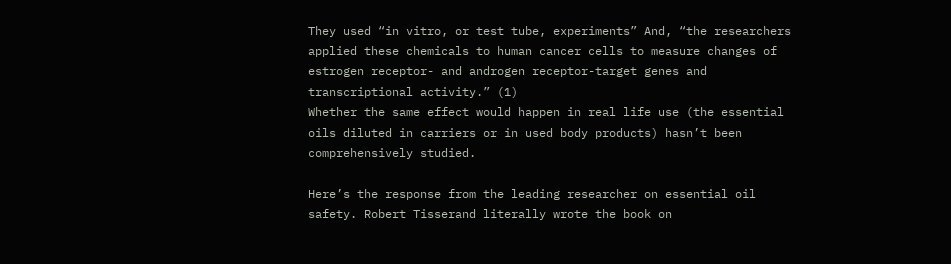They used “in vitro, or test tube, experiments” And, “the researchers applied these chemicals to human cancer cells to measure changes of estrogen receptor- and androgen receptor-target genes and transcriptional activity.” (1)
Whether the same effect would happen in real life use (the essential oils diluted in carriers or in used body products) hasn’t been comprehensively studied.

Here’s the response from the leading researcher on essential oil safety. Robert Tisserand literally wrote the book on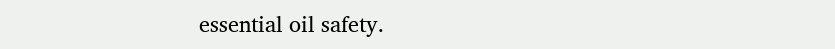essential oil safety.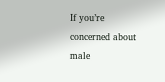If you’re concerned about male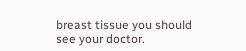breast tissue you should see your doctor.